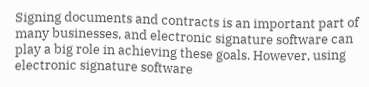Signing documents and contracts is an important part of many businesses, and electronic signature software can play a big role in achieving these goals. However, using electronic signature software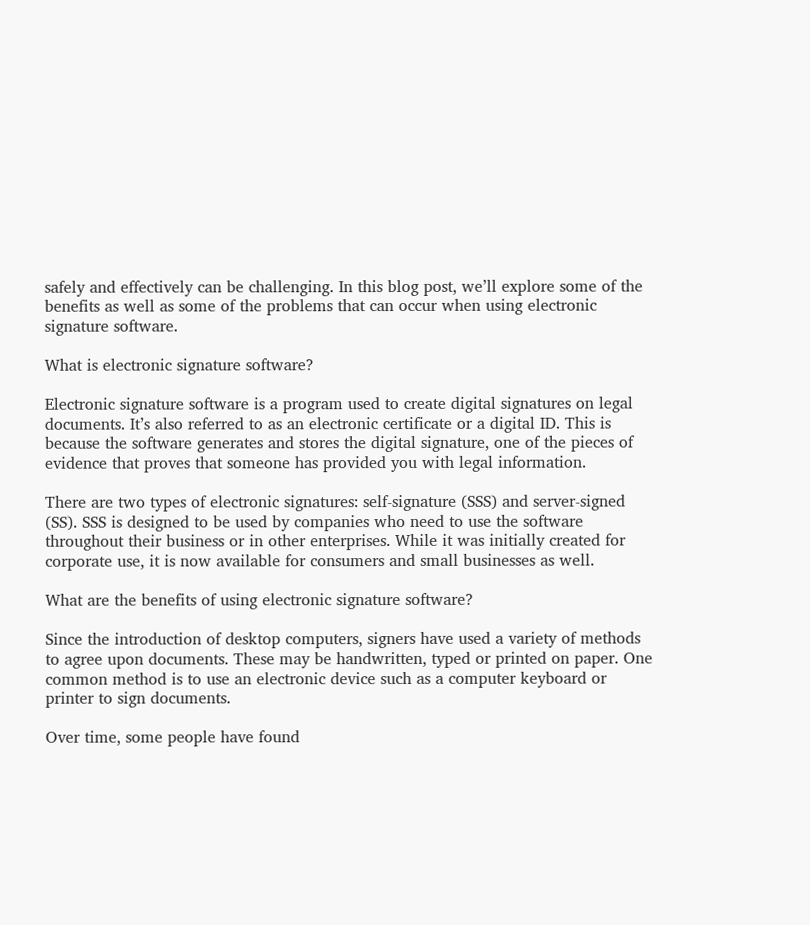safely and effectively can be challenging. In this blog post, we’ll explore some of the benefits as well as some of the problems that can occur when using electronic signature software.

What is electronic signature software?

Electronic signature software is a program used to create digital signatures on legal documents. It’s also referred to as an electronic certificate or a digital ID. This is because the software generates and stores the digital signature, one of the pieces of evidence that proves that someone has provided you with legal information.

There are two types of electronic signatures: self-signature (SSS) and server-signed (SS). SSS is designed to be used by companies who need to use the software throughout their business or in other enterprises. While it was initially created for corporate use, it is now available for consumers and small businesses as well.

What are the benefits of using electronic signature software?

Since the introduction of desktop computers, signers have used a variety of methods to agree upon documents. These may be handwritten, typed or printed on paper. One common method is to use an electronic device such as a computer keyboard or printer to sign documents.

Over time, some people have found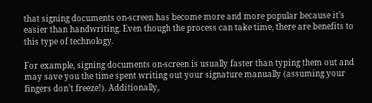that signing documents on-screen has become more and more popular because it’s easier than handwriting. Even though the process can take time, there are benefits to this type of technology.

For example, signing documents on-screen is usually faster than typing them out and may save you the time spent writing out your signature manually (assuming your fingers don’t freeze!). Additionally,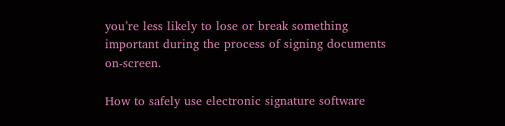you’re less likely to lose or break something important during the process of signing documents on-screen.

How to safely use electronic signature software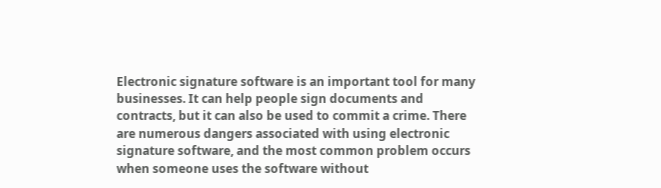Electronic signature software is an important tool for many businesses. It can help people sign documents and contracts, but it can also be used to commit a crime. There are numerous dangers associated with using electronic signature software, and the most common problem occurs when someone uses the software without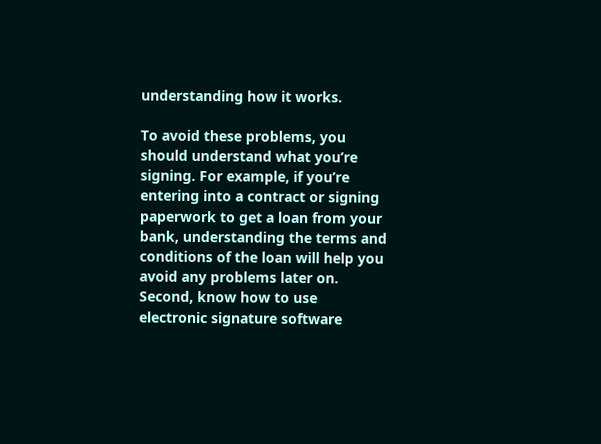understanding how it works.

To avoid these problems, you should understand what you’re signing. For example, if you’re entering into a contract or signing paperwork to get a loan from your bank, understanding the terms and conditions of the loan will help you avoid any problems later on. Second, know how to use electronic signature software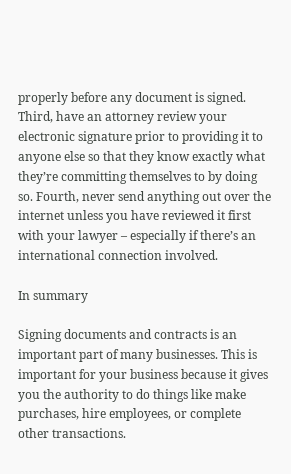properly before any document is signed. Third, have an attorney review your electronic signature prior to providing it to anyone else so that they know exactly what they’re committing themselves to by doing so. Fourth, never send anything out over the internet unless you have reviewed it first with your lawyer – especially if there’s an international connection involved.

In summary

Signing documents and contracts is an important part of many businesses. This is  important for your business because it gives you the authority to do things like make purchases, hire employees, or complete other transactions.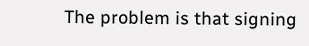The problem is that signing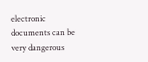electronic documents can be very dangerous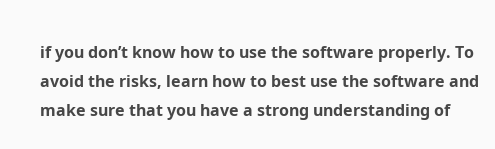if you don’t know how to use the software properly. To avoid the risks, learn how to best use the software and make sure that you have a strong understanding of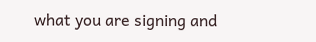what you are signing and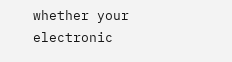whether your electronic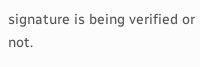signature is being verified or not.